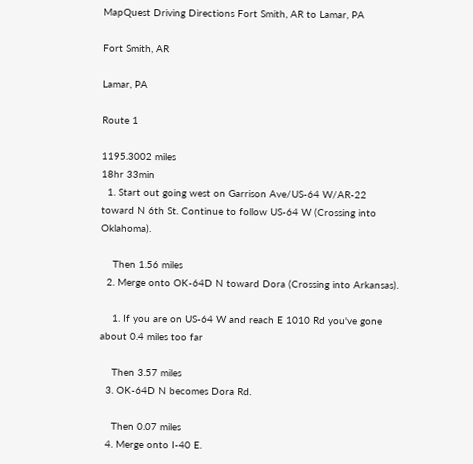MapQuest Driving Directions Fort Smith, AR to Lamar, PA

Fort Smith, AR

Lamar, PA

Route 1

1195.3002 miles
18hr 33min
  1. Start out going west on Garrison Ave/US-64 W/AR-22 toward N 6th St. Continue to follow US-64 W (Crossing into Oklahoma).

    Then 1.56 miles
  2. Merge onto OK-64D N toward Dora (Crossing into Arkansas).

    1. If you are on US-64 W and reach E 1010 Rd you've gone about 0.4 miles too far

    Then 3.57 miles
  3. OK-64D N becomes Dora Rd.

    Then 0.07 miles
  4. Merge onto I-40 E.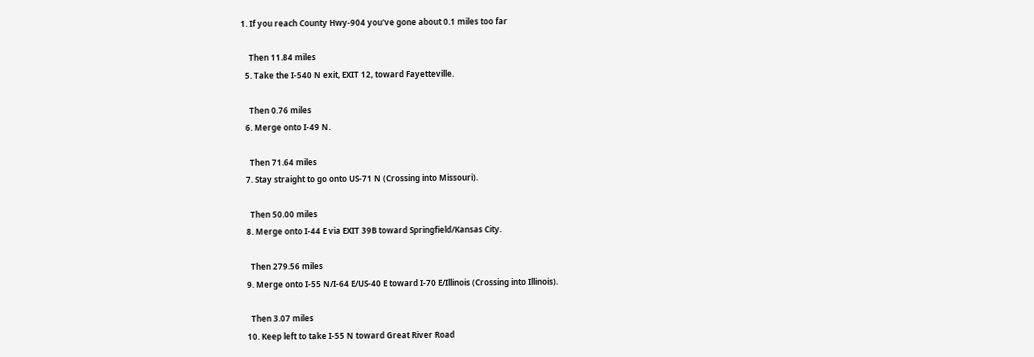1. If you reach County Hwy-904 you've gone about 0.1 miles too far

    Then 11.84 miles
  5. Take the I-540 N exit, EXIT 12, toward Fayetteville.

    Then 0.76 miles
  6. Merge onto I-49 N.

    Then 71.64 miles
  7. Stay straight to go onto US-71 N (Crossing into Missouri).

    Then 50.00 miles
  8. Merge onto I-44 E via EXIT 39B toward Springfield/Kansas City.

    Then 279.56 miles
  9. Merge onto I-55 N/I-64 E/US-40 E toward I-70 E/Illinois (Crossing into Illinois).

    Then 3.07 miles
  10. Keep left to take I-55 N toward Great River Road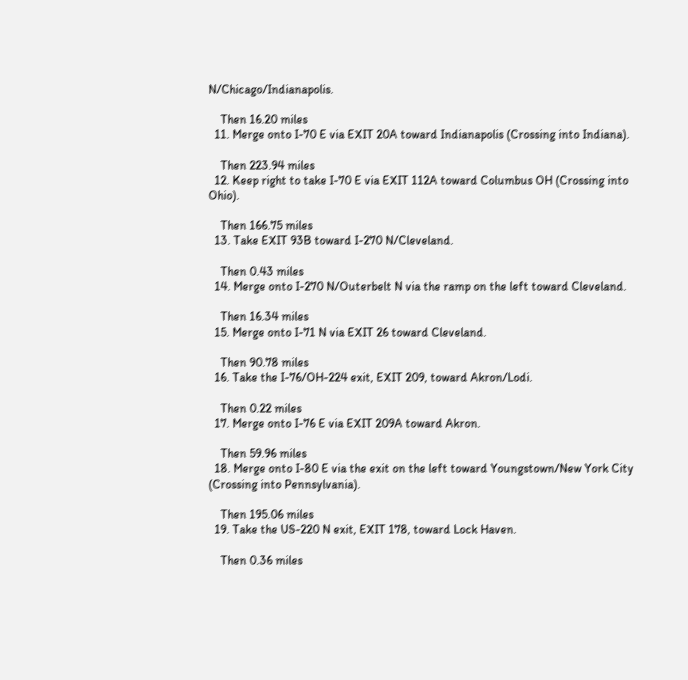N/Chicago/Indianapolis.

    Then 16.20 miles
  11. Merge onto I-70 E via EXIT 20A toward Indianapolis (Crossing into Indiana).

    Then 223.94 miles
  12. Keep right to take I-70 E via EXIT 112A toward Columbus OH (Crossing into Ohio).

    Then 166.75 miles
  13. Take EXIT 93B toward I-270 N/Cleveland.

    Then 0.43 miles
  14. Merge onto I-270 N/Outerbelt N via the ramp on the left toward Cleveland.

    Then 16.34 miles
  15. Merge onto I-71 N via EXIT 26 toward Cleveland.

    Then 90.78 miles
  16. Take the I-76/OH-224 exit, EXIT 209, toward Akron/Lodi.

    Then 0.22 miles
  17. Merge onto I-76 E via EXIT 209A toward Akron.

    Then 59.96 miles
  18. Merge onto I-80 E via the exit on the left toward Youngstown/New York City (Crossing into Pennsylvania).

    Then 195.06 miles
  19. Take the US-220 N exit, EXIT 178, toward Lock Haven.

    Then 0.36 miles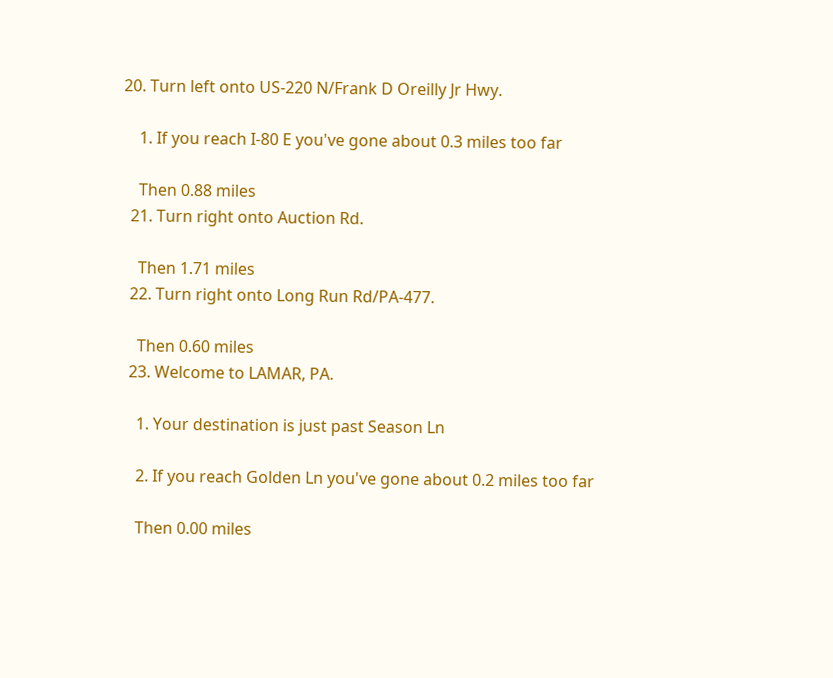20. Turn left onto US-220 N/Frank D Oreilly Jr Hwy.

    1. If you reach I-80 E you've gone about 0.3 miles too far

    Then 0.88 miles
  21. Turn right onto Auction Rd.

    Then 1.71 miles
  22. Turn right onto Long Run Rd/PA-477.

    Then 0.60 miles
  23. Welcome to LAMAR, PA.

    1. Your destination is just past Season Ln

    2. If you reach Golden Ln you've gone about 0.2 miles too far

    Then 0.00 miles